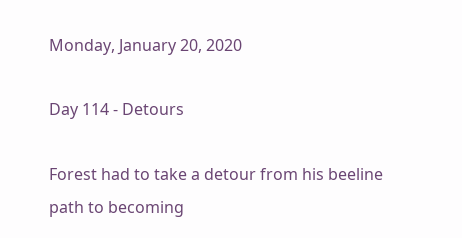Monday, January 20, 2020

Day 114 - Detours

Forest had to take a detour from his beeline path to becoming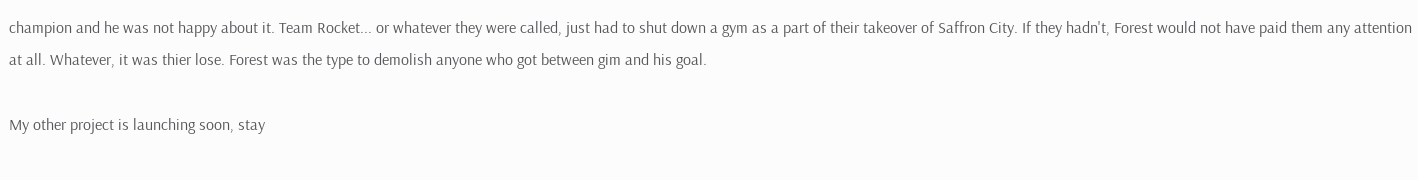champion and he was not happy about it. Team Rocket... or whatever they were called, just had to shut down a gym as a part of their takeover of Saffron City. If they hadn't, Forest would not have paid them any attention at all. Whatever, it was thier lose. Forest was the type to demolish anyone who got between gim and his goal.

My other project is launching soon, stay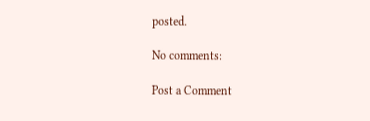posted.

No comments:

Post a Comment